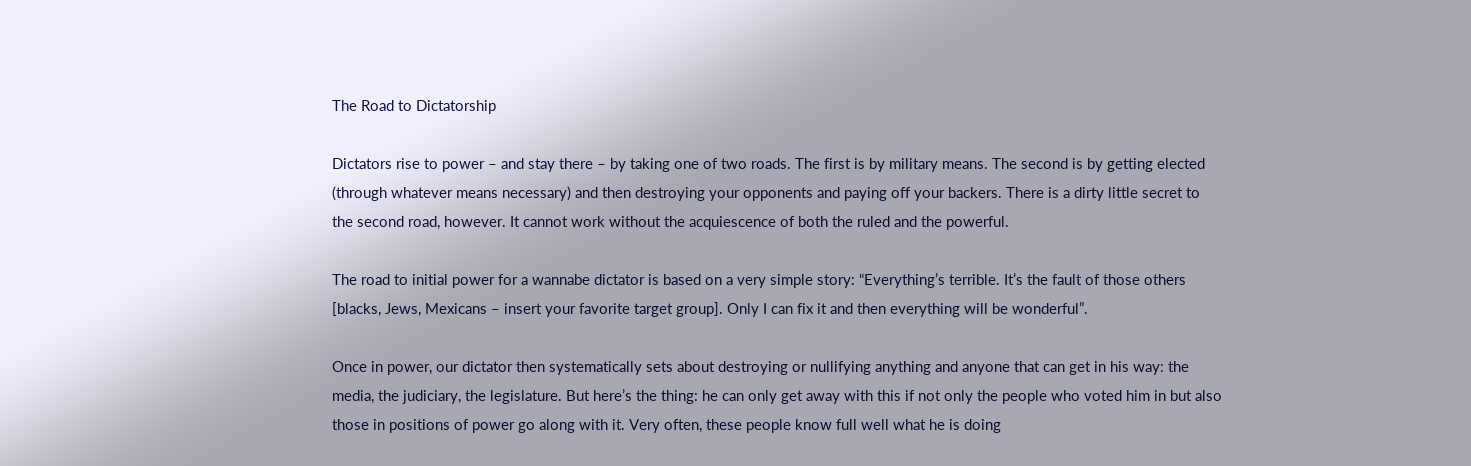The Road to Dictatorship

Dictators rise to power – and stay there – by taking one of two roads. The first is by military means. The second is by getting elected (through whatever means necessary) and then destroying your opponents and paying off your backers. There is a dirty little secret to the second road, however. It cannot work without the acquiescence of both the ruled and the powerful.

The road to initial power for a wannabe dictator is based on a very simple story: “Everything’s terrible. It’s the fault of those others [blacks, Jews, Mexicans – insert your favorite target group]. Only I can fix it and then everything will be wonderful”.

Once in power, our dictator then systematically sets about destroying or nullifying anything and anyone that can get in his way: the media, the judiciary, the legislature. But here’s the thing: he can only get away with this if not only the people who voted him in but also those in positions of power go along with it. Very often, these people know full well what he is doing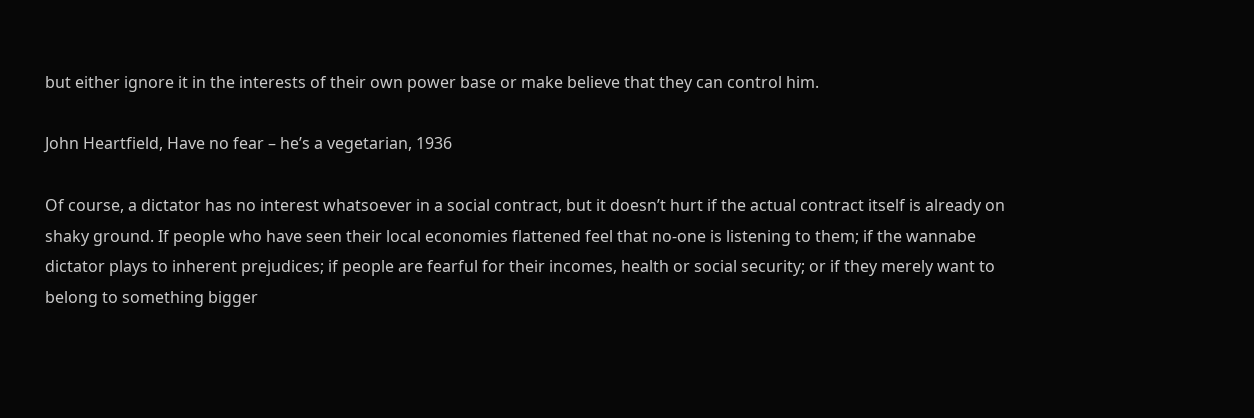but either ignore it in the interests of their own power base or make believe that they can control him.

John Heartfield, Have no fear – he’s a vegetarian, 1936

Of course, a dictator has no interest whatsoever in a social contract, but it doesn’t hurt if the actual contract itself is already on shaky ground. If people who have seen their local economies flattened feel that no-one is listening to them; if the wannabe dictator plays to inherent prejudices; if people are fearful for their incomes, health or social security; or if they merely want to belong to something bigger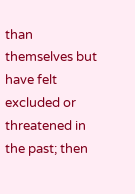than themselves but have felt excluded or threatened in the past; then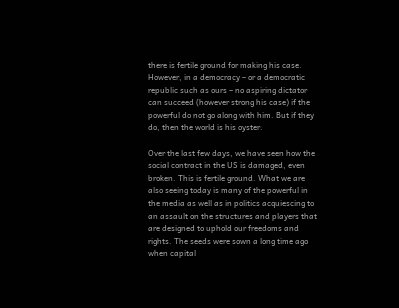there is fertile ground for making his case. However, in a democracy – or a democratic republic such as ours – no aspiring dictator can succeed (however strong his case) if the powerful do not go along with him. But if they do, then the world is his oyster.

Over the last few days, we have seen how the social contract in the US is damaged, even broken. This is fertile ground. What we are also seeing today is many of the powerful in the media as well as in politics acquiescing to an assault on the structures and players that are designed to uphold our freedoms and rights. The seeds were sown a long time ago when capital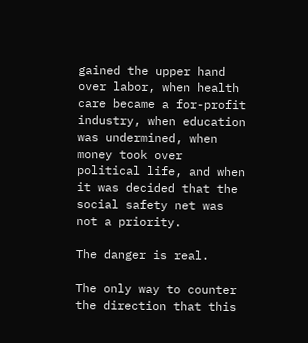gained the upper hand over labor, when health care became a for-profit industry, when education was undermined, when money took over political life, and when it was decided that the social safety net was not a priority.

The danger is real.

The only way to counter the direction that this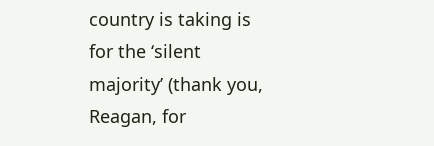country is taking is for the ‘silent majority’ (thank you, Reagan, for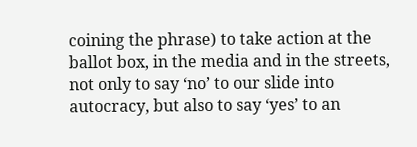coining the phrase) to take action at the ballot box, in the media and in the streets, not only to say ‘no’ to our slide into autocracy, but also to say ‘yes’ to an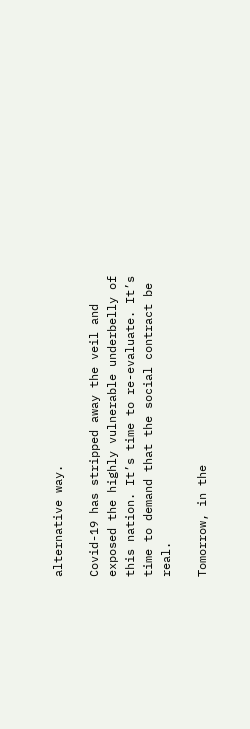alternative way.

Covid-19 has stripped away the veil and exposed the highly vulnerable underbelly of this nation. It’s time to re-evaluate. It’s time to demand that the social contract be real.

Tomorrow, in the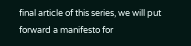final article of this series, we will put forward a manifesto for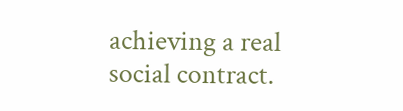achieving a real social contract.